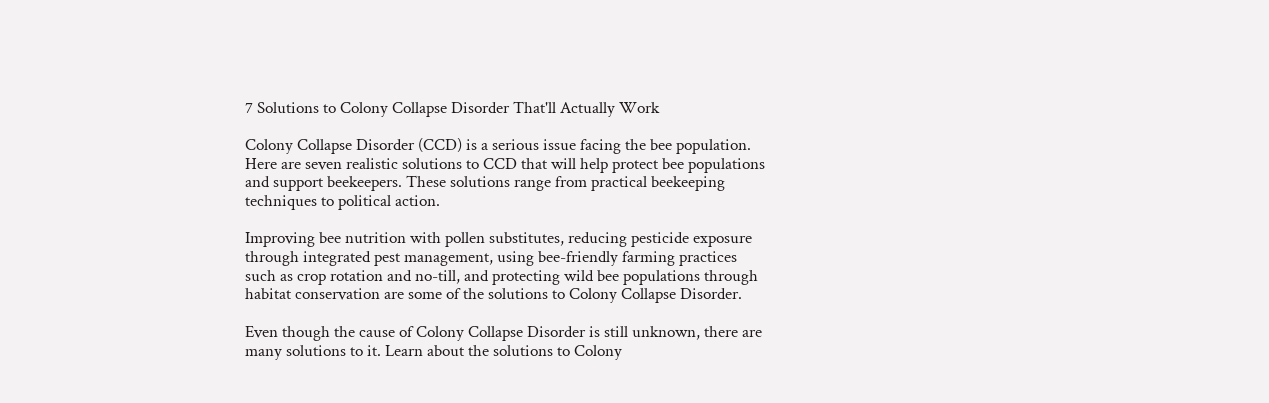7 Solutions to Colony Collapse Disorder That'll Actually Work

Colony Collapse Disorder (CCD) is a serious issue facing the bee population. Here are seven realistic solutions to CCD that will help protect bee populations and support beekeepers. These solutions range from practical beekeeping techniques to political action.

Improving bee nutrition with pollen substitutes, reducing pesticide exposure through integrated pest management, using bee-friendly farming practices such as crop rotation and no-till, and protecting wild bee populations through habitat conservation are some of the solutions to Colony Collapse Disorder.

Even though the cause of Colony Collapse Disorder is still unknown, there are many solutions to it. Learn about the solutions to Colony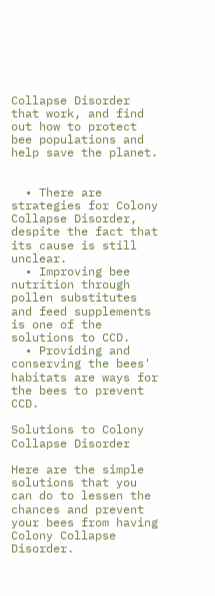Collapse Disorder that work, and find out how to protect bee populations and help save the planet.


  • There are strategies for Colony Collapse Disorder, despite the fact that its cause is still unclear.
  • Improving bee nutrition through pollen substitutes and feed supplements is one of the solutions to CCD.
  • Providing and conserving the bees' habitats are ways for the bees to prevent CCD.

Solutions to Colony Collapse Disorder

Here are the simple solutions that you can do to lessen the chances and prevent your bees from having Colony Collapse Disorder.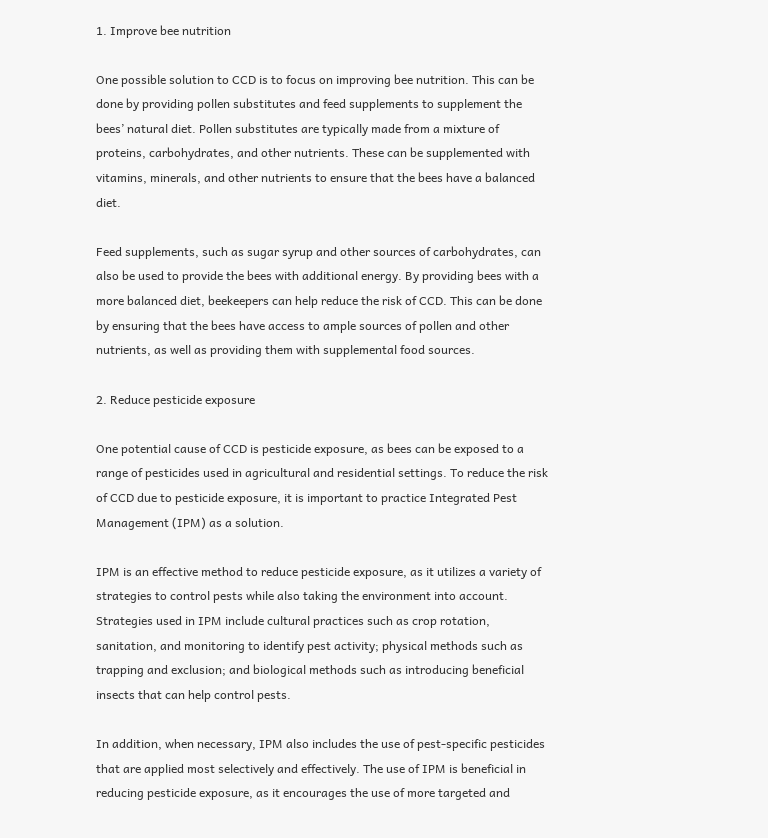1. Improve bee nutrition

One possible solution to CCD is to focus on improving bee nutrition. This can be done by providing pollen substitutes and feed supplements to supplement the bees’ natural diet. Pollen substitutes are typically made from a mixture of proteins, carbohydrates, and other nutrients. These can be supplemented with vitamins, minerals, and other nutrients to ensure that the bees have a balanced diet.

Feed supplements, such as sugar syrup and other sources of carbohydrates, can also be used to provide the bees with additional energy. By providing bees with a more balanced diet, beekeepers can help reduce the risk of CCD. This can be done by ensuring that the bees have access to ample sources of pollen and other nutrients, as well as providing them with supplemental food sources.

2. Reduce pesticide exposure

One potential cause of CCD is pesticide exposure, as bees can be exposed to a range of pesticides used in agricultural and residential settings. To reduce the risk of CCD due to pesticide exposure, it is important to practice Integrated Pest Management (IPM) as a solution.

IPM is an effective method to reduce pesticide exposure, as it utilizes a variety of strategies to control pests while also taking the environment into account. Strategies used in IPM include cultural practices such as crop rotation, sanitation, and monitoring to identify pest activity; physical methods such as trapping and exclusion; and biological methods such as introducing beneficial insects that can help control pests.

In addition, when necessary, IPM also includes the use of pest-specific pesticides that are applied most selectively and effectively. The use of IPM is beneficial in reducing pesticide exposure, as it encourages the use of more targeted and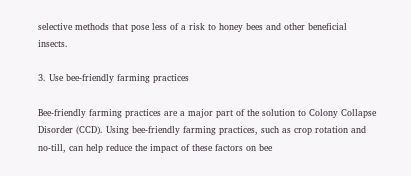selective methods that pose less of a risk to honey bees and other beneficial insects.

3. Use bee-friendly farming practices

Bee-friendly farming practices are a major part of the solution to Colony Collapse Disorder (CCD). Using bee-friendly farming practices, such as crop rotation and no-till, can help reduce the impact of these factors on bee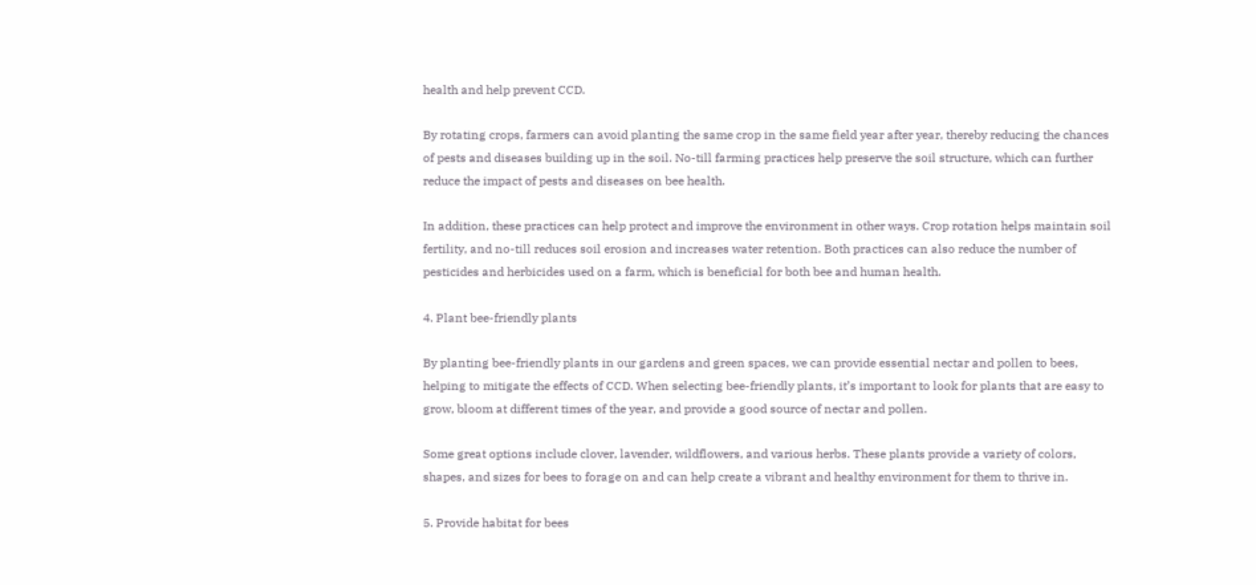health and help prevent CCD.

By rotating crops, farmers can avoid planting the same crop in the same field year after year, thereby reducing the chances of pests and diseases building up in the soil. No-till farming practices help preserve the soil structure, which can further reduce the impact of pests and diseases on bee health.

In addition, these practices can help protect and improve the environment in other ways. Crop rotation helps maintain soil fertility, and no-till reduces soil erosion and increases water retention. Both practices can also reduce the number of pesticides and herbicides used on a farm, which is beneficial for both bee and human health.

4. Plant bee-friendly plants

By planting bee-friendly plants in our gardens and green spaces, we can provide essential nectar and pollen to bees, helping to mitigate the effects of CCD. When selecting bee-friendly plants, it’s important to look for plants that are easy to grow, bloom at different times of the year, and provide a good source of nectar and pollen.

Some great options include clover, lavender, wildflowers, and various herbs. These plants provide a variety of colors, shapes, and sizes for bees to forage on and can help create a vibrant and healthy environment for them to thrive in.

5. Provide habitat for bees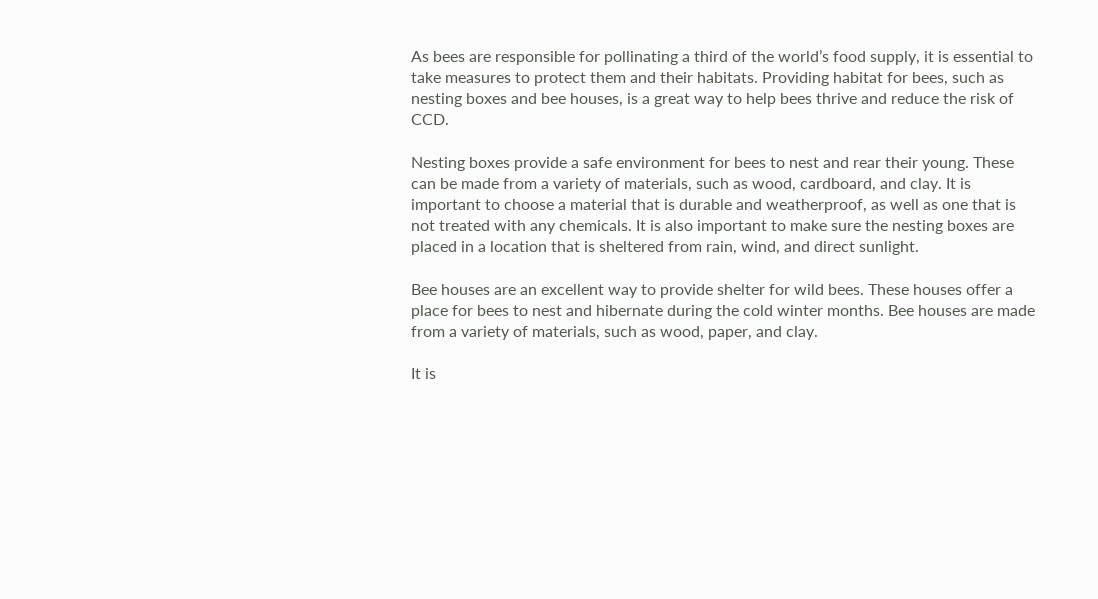As bees are responsible for pollinating a third of the world’s food supply, it is essential to take measures to protect them and their habitats. Providing habitat for bees, such as nesting boxes and bee houses, is a great way to help bees thrive and reduce the risk of CCD.

Nesting boxes provide a safe environment for bees to nest and rear their young. These can be made from a variety of materials, such as wood, cardboard, and clay. It is important to choose a material that is durable and weatherproof, as well as one that is not treated with any chemicals. It is also important to make sure the nesting boxes are placed in a location that is sheltered from rain, wind, and direct sunlight.

Bee houses are an excellent way to provide shelter for wild bees. These houses offer a place for bees to nest and hibernate during the cold winter months. Bee houses are made from a variety of materials, such as wood, paper, and clay.

It is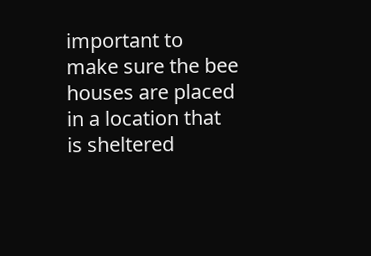important to make sure the bee houses are placed in a location that is sheltered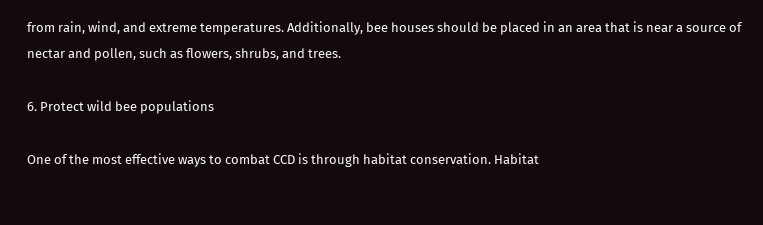from rain, wind, and extreme temperatures. Additionally, bee houses should be placed in an area that is near a source of nectar and pollen, such as flowers, shrubs, and trees.

6. Protect wild bee populations

One of the most effective ways to combat CCD is through habitat conservation. Habitat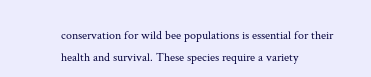conservation for wild bee populations is essential for their health and survival. These species require a variety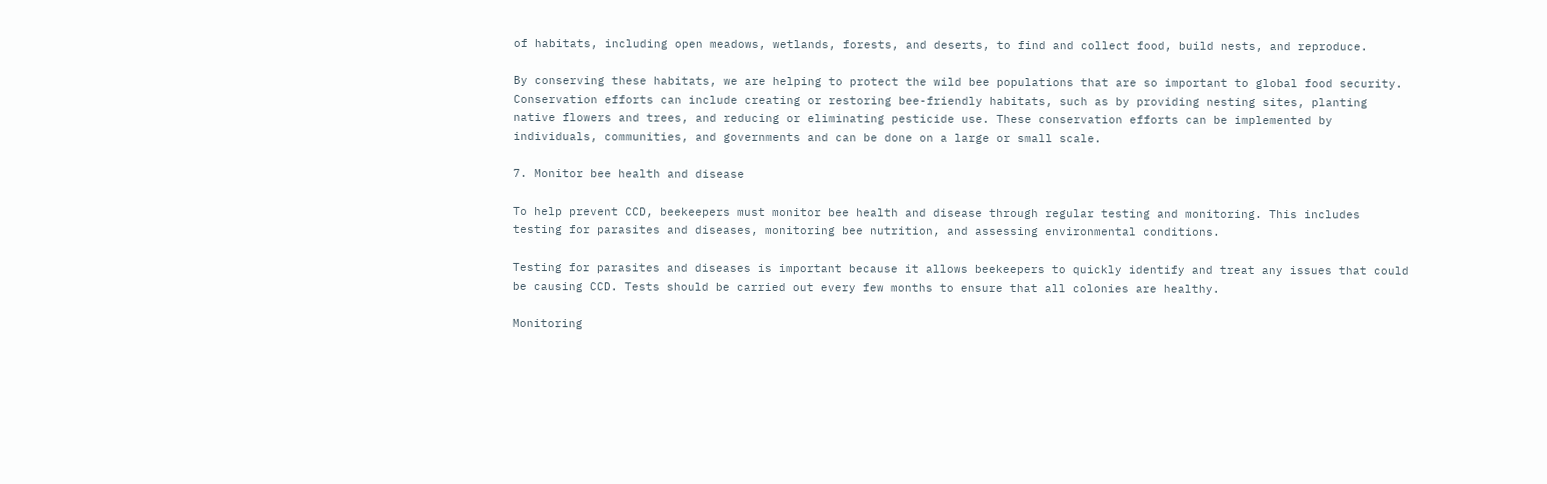of habitats, including open meadows, wetlands, forests, and deserts, to find and collect food, build nests, and reproduce.

By conserving these habitats, we are helping to protect the wild bee populations that are so important to global food security. Conservation efforts can include creating or restoring bee-friendly habitats, such as by providing nesting sites, planting native flowers and trees, and reducing or eliminating pesticide use. These conservation efforts can be implemented by individuals, communities, and governments and can be done on a large or small scale.

7. Monitor bee health and disease

To help prevent CCD, beekeepers must monitor bee health and disease through regular testing and monitoring. This includes testing for parasites and diseases, monitoring bee nutrition, and assessing environmental conditions.

Testing for parasites and diseases is important because it allows beekeepers to quickly identify and treat any issues that could be causing CCD. Tests should be carried out every few months to ensure that all colonies are healthy.

Monitoring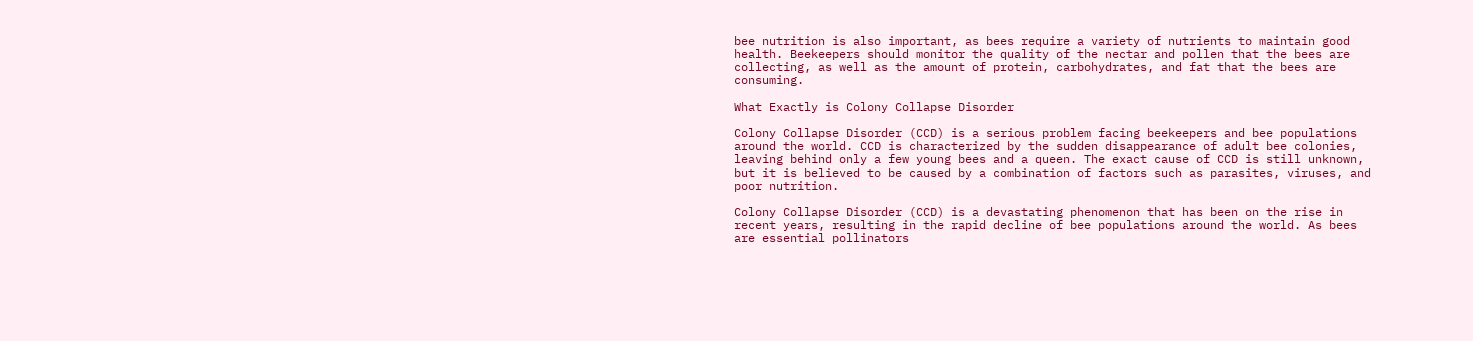bee nutrition is also important, as bees require a variety of nutrients to maintain good health. Beekeepers should monitor the quality of the nectar and pollen that the bees are collecting, as well as the amount of protein, carbohydrates, and fat that the bees are consuming.

What Exactly is Colony Collapse Disorder

Colony Collapse Disorder (CCD) is a serious problem facing beekeepers and bee populations around the world. CCD is characterized by the sudden disappearance of adult bee colonies, leaving behind only a few young bees and a queen. The exact cause of CCD is still unknown, but it is believed to be caused by a combination of factors such as parasites, viruses, and poor nutrition.

Colony Collapse Disorder (CCD) is a devastating phenomenon that has been on the rise in recent years, resulting in the rapid decline of bee populations around the world. As bees are essential pollinators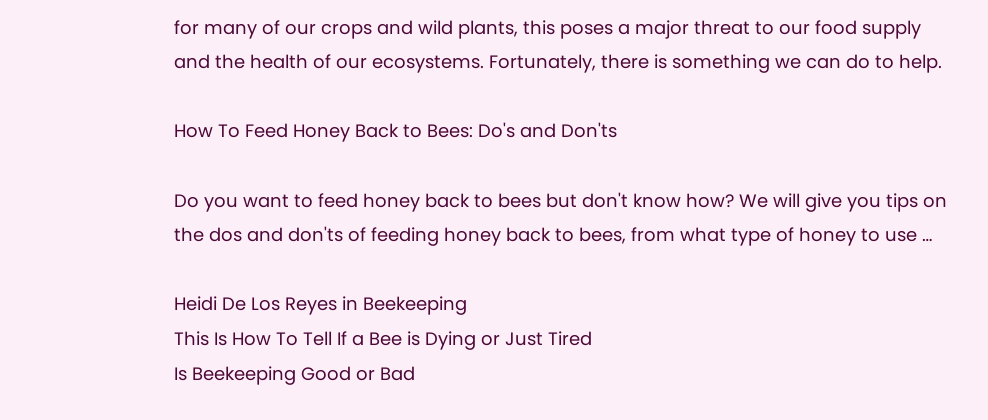for many of our crops and wild plants, this poses a major threat to our food supply and the health of our ecosystems. Fortunately, there is something we can do to help.

How To Feed Honey Back to Bees: Do's and Don'ts

Do you want to feed honey back to bees but don't know how? We will give you tips on the dos and don'ts of feeding honey back to bees, from what type of honey to use …

Heidi De Los Reyes in Beekeeping
This Is How To Tell If a Bee is Dying or Just Tired
Is Beekeeping Good or Bad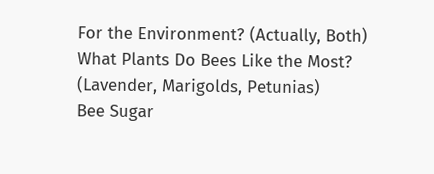For the Environment? (Actually, Both)
What Plants Do Bees Like the Most? (Lavender, Marigolds, Petunias)
Bee Sugar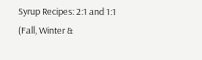Syrup Recipes: 2:1 and 1:1 (Fall, Winter &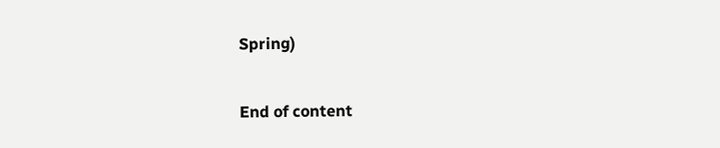Spring)

End of content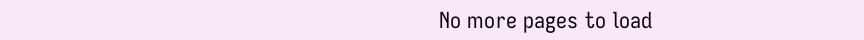No more pages to load